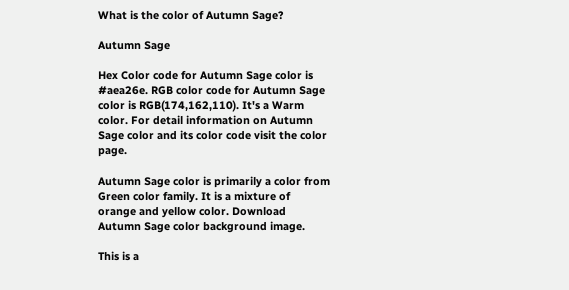What is the color of Autumn Sage?

Autumn Sage

Hex Color code for Autumn Sage color is #aea26e. RGB color code for Autumn Sage color is RGB(174,162,110). It's a Warm color. For detail information on Autumn Sage color and its color code visit the color page.

Autumn Sage color is primarily a color from Green color family. It is a mixture of orange and yellow color. Download Autumn Sage color background image.

This is a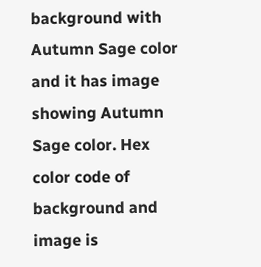background with Autumn Sage color and it has image showing Autumn Sage color. Hex color code of background and image is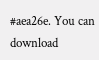#aea26e. You can download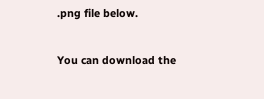.png file below.

You can download the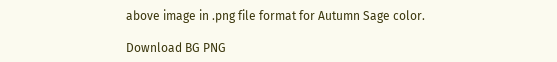above image in .png file format for Autumn Sage color.

Download BG PNG